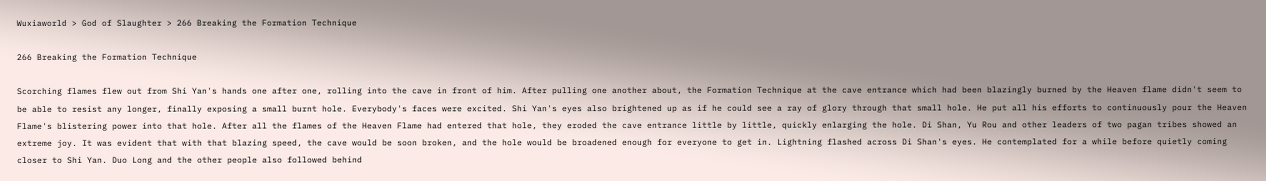Wuxiaworld > God of Slaughter > 266 Breaking the Formation Technique

266 Breaking the Formation Technique

Scorching flames flew out from Shi Yan's hands one after one, rolling into the cave in front of him. After pulling one another about, the Formation Technique at the cave entrance which had been blazingly burned by the Heaven flame didn't seem to be able to resist any longer, finally exposing a small burnt hole. Everybody's faces were excited. Shi Yan's eyes also brightened up as if he could see a ray of glory through that small hole. He put all his efforts to continuously pour the Heaven Flame's blistering power into that hole. After all the flames of the Heaven Flame had entered that hole, they eroded the cave entrance little by little, quickly enlarging the hole. Di Shan, Yu Rou and other leaders of two pagan tribes showed an extreme joy. It was evident that with that blazing speed, the cave would be soon broken, and the hole would be broadened enough for everyone to get in. Lightning flashed across Di Shan's eyes. He contemplated for a while before quietly coming closer to Shi Yan. Duo Long and the other people also followed behind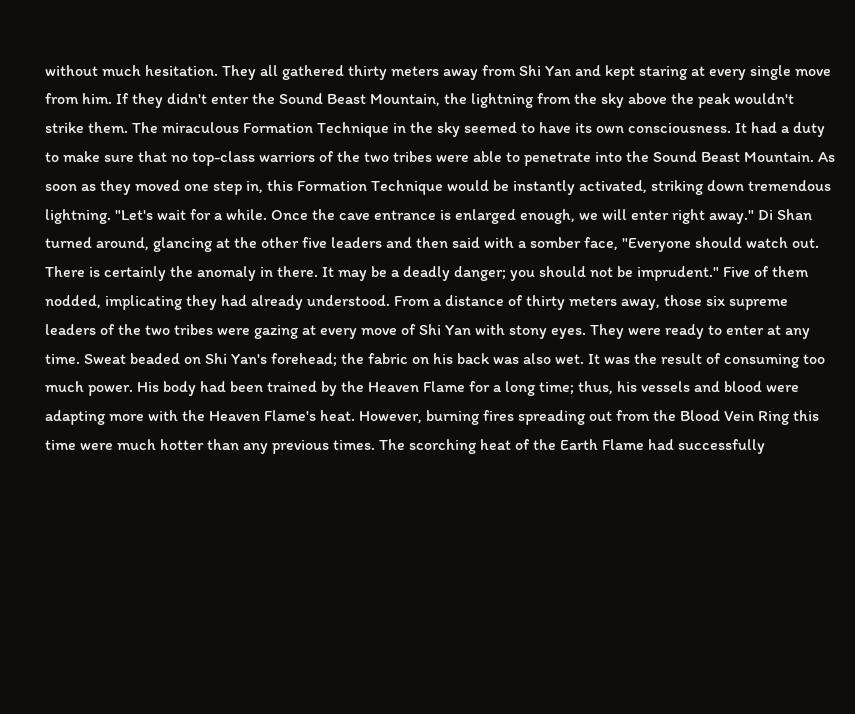without much hesitation. They all gathered thirty meters away from Shi Yan and kept staring at every single move from him. If they didn't enter the Sound Beast Mountain, the lightning from the sky above the peak wouldn't strike them. The miraculous Formation Technique in the sky seemed to have its own consciousness. It had a duty to make sure that no top-class warriors of the two tribes were able to penetrate into the Sound Beast Mountain. As soon as they moved one step in, this Formation Technique would be instantly activated, striking down tremendous lightning. "Let's wait for a while. Once the cave entrance is enlarged enough, we will enter right away." Di Shan turned around, glancing at the other five leaders and then said with a somber face, "Everyone should watch out. There is certainly the anomaly in there. It may be a deadly danger; you should not be imprudent." Five of them nodded, implicating they had already understood. From a distance of thirty meters away, those six supreme leaders of the two tribes were gazing at every move of Shi Yan with stony eyes. They were ready to enter at any time. Sweat beaded on Shi Yan's forehead; the fabric on his back was also wet. It was the result of consuming too much power. His body had been trained by the Heaven Flame for a long time; thus, his vessels and blood were adapting more with the Heaven Flame's heat. However, burning fires spreading out from the Blood Vein Ring this time were much hotter than any previous times. The scorching heat of the Earth Flame had successfully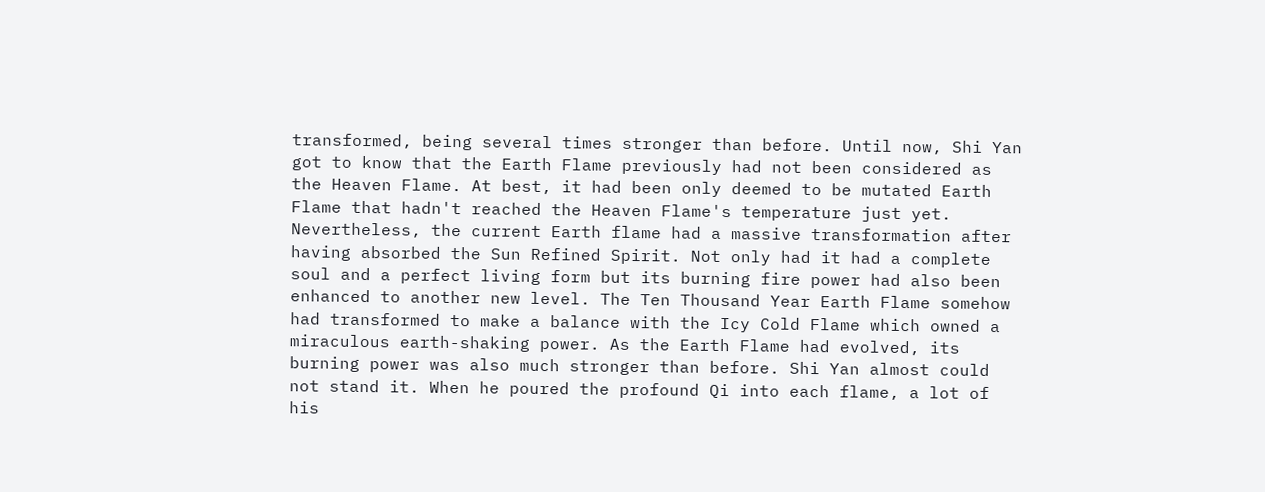transformed, being several times stronger than before. Until now, Shi Yan got to know that the Earth Flame previously had not been considered as the Heaven Flame. At best, it had been only deemed to be mutated Earth Flame that hadn't reached the Heaven Flame's temperature just yet. Nevertheless, the current Earth flame had a massive transformation after having absorbed the Sun Refined Spirit. Not only had it had a complete soul and a perfect living form but its burning fire power had also been enhanced to another new level. The Ten Thousand Year Earth Flame somehow had transformed to make a balance with the Icy Cold Flame which owned a miraculous earth-shaking power. As the Earth Flame had evolved, its burning power was also much stronger than before. Shi Yan almost could not stand it. When he poured the profound Qi into each flame, a lot of his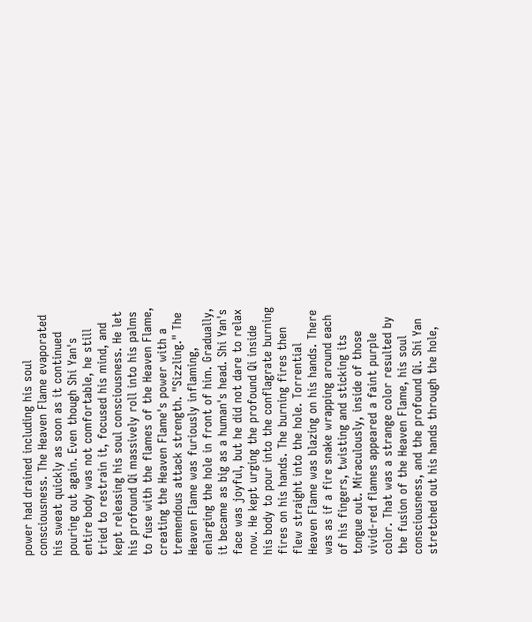power had drained including his soul consciousness. The Heaven Flame evaporated his sweat quickly as soon as it continued pouring out again. Even though Shi Yan's entire body was not comfortable, he still tried to restrain it, focused his mind, and kept releasing his soul consciousness. He let his profound Qi massively roll into his palms to fuse with the flames of the Heaven Flame, creating the Heaven Flame's power with a tremendous attack strength. "Sizzling." The Heaven Flame was furiously inflaming, enlarging the hole in front of him. Gradually, it became as big as a human's head. Shi Yan's face was joyful, but he did not dare to relax now. He kept urging the profound Qi inside his body to pour into the conflagrate burning fires on his hands. The burning fires then flew straight into the hole. Torrential Heaven Flame was blazing on his hands. There was as if a fire snake wrapping around each of his fingers, twisting and sticking its tongue out. Miraculously, inside of those vivid-red flames appeared a faint purple color. That was a strange color resulted by the fusion of the Heaven Flame, his soul consciousness, and the profound Qi. Shi Yan stretched out his hands through the hole,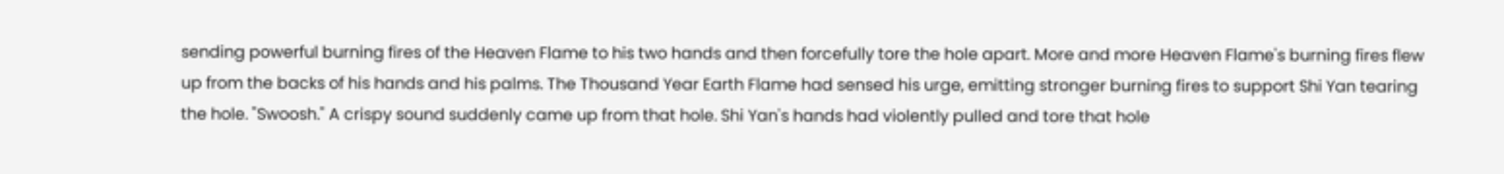sending powerful burning fires of the Heaven Flame to his two hands and then forcefully tore the hole apart. More and more Heaven Flame's burning fires flew up from the backs of his hands and his palms. The Thousand Year Earth Flame had sensed his urge, emitting stronger burning fires to support Shi Yan tearing the hole. "Swoosh." A crispy sound suddenly came up from that hole. Shi Yan's hands had violently pulled and tore that hole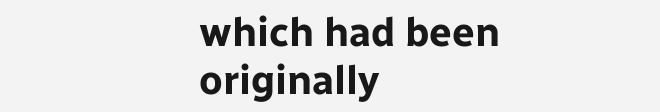which had been originally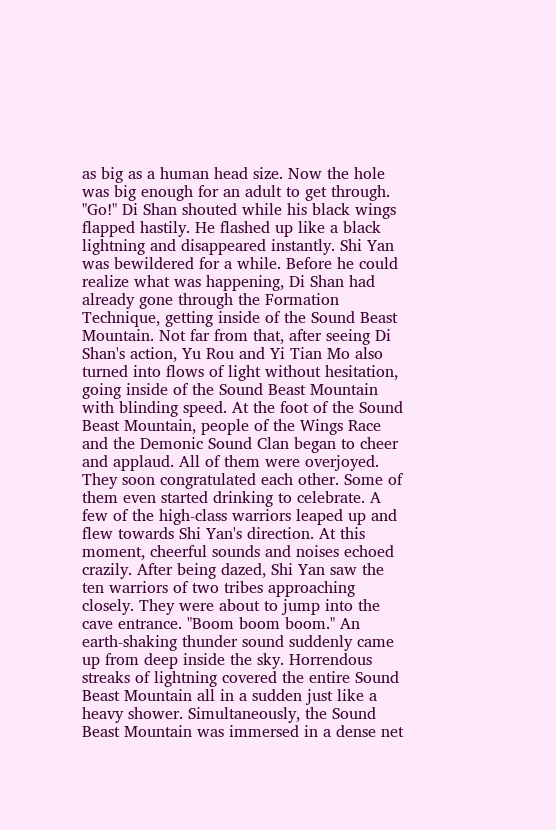as big as a human head size. Now the hole was big enough for an adult to get through. "Go!" Di Shan shouted while his black wings flapped hastily. He flashed up like a black lightning and disappeared instantly. Shi Yan was bewildered for a while. Before he could realize what was happening, Di Shan had already gone through the Formation Technique, getting inside of the Sound Beast Mountain. Not far from that, after seeing Di Shan's action, Yu Rou and Yi Tian Mo also turned into flows of light without hesitation, going inside of the Sound Beast Mountain with blinding speed. At the foot of the Sound Beast Mountain, people of the Wings Race and the Demonic Sound Clan began to cheer and applaud. All of them were overjoyed. They soon congratulated each other. Some of them even started drinking to celebrate. A few of the high-class warriors leaped up and flew towards Shi Yan's direction. At this moment, cheerful sounds and noises echoed crazily. After being dazed, Shi Yan saw the ten warriors of two tribes approaching closely. They were about to jump into the cave entrance. "Boom boom boom." An earth-shaking thunder sound suddenly came up from deep inside the sky. Horrendous streaks of lightning covered the entire Sound Beast Mountain all in a sudden just like a heavy shower. Simultaneously, the Sound Beast Mountain was immersed in a dense net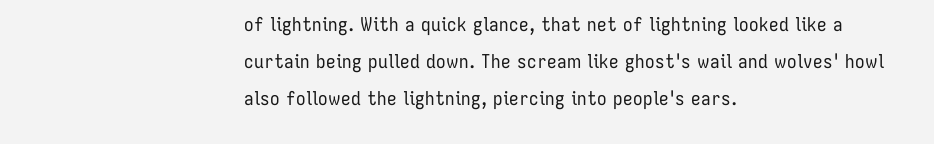of lightning. With a quick glance, that net of lightning looked like a curtain being pulled down. The scream like ghost's wail and wolves' howl also followed the lightning, piercing into people's ears.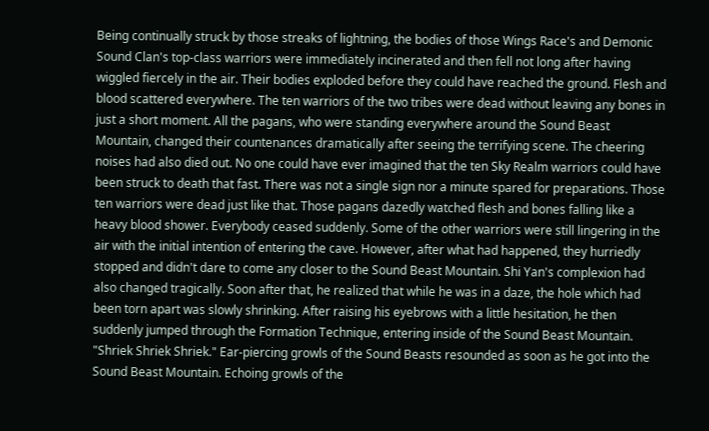Being continually struck by those streaks of lightning, the bodies of those Wings Race's and Demonic Sound Clan's top-class warriors were immediately incinerated and then fell not long after having wiggled fiercely in the air. Their bodies exploded before they could have reached the ground. Flesh and blood scattered everywhere. The ten warriors of the two tribes were dead without leaving any bones in just a short moment. All the pagans, who were standing everywhere around the Sound Beast Mountain, changed their countenances dramatically after seeing the terrifying scene. The cheering noises had also died out. No one could have ever imagined that the ten Sky Realm warriors could have been struck to death that fast. There was not a single sign nor a minute spared for preparations. Those ten warriors were dead just like that. Those pagans dazedly watched flesh and bones falling like a heavy blood shower. Everybody ceased suddenly. Some of the other warriors were still lingering in the air with the initial intention of entering the cave. However, after what had happened, they hurriedly stopped and didn't dare to come any closer to the Sound Beast Mountain. Shi Yan's complexion had also changed tragically. Soon after that, he realized that while he was in a daze, the hole which had been torn apart was slowly shrinking. After raising his eyebrows with a little hesitation, he then suddenly jumped through the Formation Technique, entering inside of the Sound Beast Mountain. "Shriek Shriek Shriek." Ear-piercing growls of the Sound Beasts resounded as soon as he got into the Sound Beast Mountain. Echoing growls of the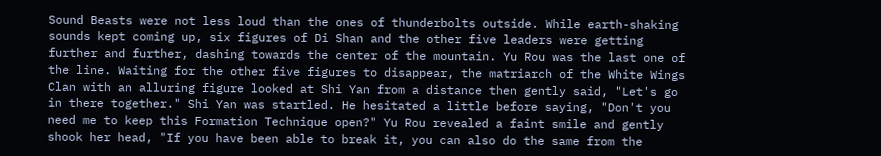Sound Beasts were not less loud than the ones of thunderbolts outside. While earth-shaking sounds kept coming up, six figures of Di Shan and the other five leaders were getting further and further, dashing towards the center of the mountain. Yu Rou was the last one of the line. Waiting for the other five figures to disappear, the matriarch of the White Wings Clan with an alluring figure looked at Shi Yan from a distance then gently said, "Let's go in there together." Shi Yan was startled. He hesitated a little before saying, "Don't you need me to keep this Formation Technique open?" Yu Rou revealed a faint smile and gently shook her head, "If you have been able to break it, you can also do the same from the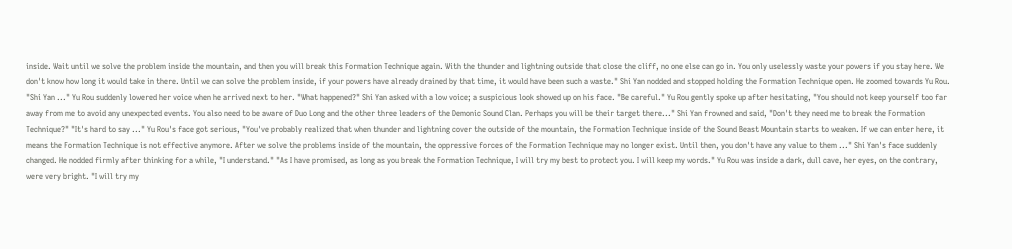inside. Wait until we solve the problem inside the mountain, and then you will break this Formation Technique again. With the thunder and lightning outside that close the cliff, no one else can go in. You only uselessly waste your powers if you stay here. We don't know how long it would take in there. Until we can solve the problem inside, if your powers have already drained by that time, it would have been such a waste." Shi Yan nodded and stopped holding the Formation Technique open. He zoomed towards Yu Rou. "Shi Yan ..." Yu Rou suddenly lowered her voice when he arrived next to her. "What happened?" Shi Yan asked with a low voice; a suspicious look showed up on his face. "Be careful." Yu Rou gently spoke up after hesitating, "You should not keep yourself too far away from me to avoid any unexpected events. You also need to be aware of Duo Long and the other three leaders of the Demonic Sound Clan. Perhaps you will be their target there..." Shi Yan frowned and said, "Don't they need me to break the Formation Technique?" "It's hard to say ..." Yu Rou's face got serious, "You've probably realized that when thunder and lightning cover the outside of the mountain, the Formation Technique inside of the Sound Beast Mountain starts to weaken. If we can enter here, it means the Formation Technique is not effective anymore. After we solve the problems inside of the mountain, the oppressive forces of the Formation Technique may no longer exist. Until then, you don't have any value to them ..." Shi Yan's face suddenly changed. He nodded firmly after thinking for a while, "I understand." "As I have promised, as long as you break the Formation Technique, I will try my best to protect you. I will keep my words." Yu Rou was inside a dark, dull cave, her eyes, on the contrary, were very bright. "I will try my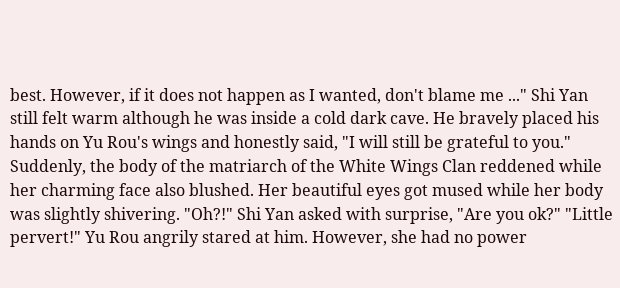best. However, if it does not happen as I wanted, don't blame me ..." Shi Yan still felt warm although he was inside a cold dark cave. He bravely placed his hands on Yu Rou's wings and honestly said, "I will still be grateful to you." Suddenly, the body of the matriarch of the White Wings Clan reddened while her charming face also blushed. Her beautiful eyes got mused while her body was slightly shivering. "Oh?!" Shi Yan asked with surprise, "Are you ok?" "Little pervert!" Yu Rou angrily stared at him. However, she had no power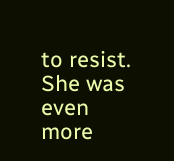to resist. She was even more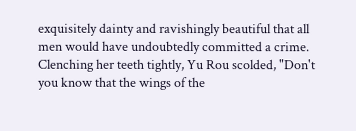exquisitely dainty and ravishingly beautiful that all men would have undoubtedly committed a crime. Clenching her teeth tightly, Yu Rou scolded, "Don't you know that the wings of the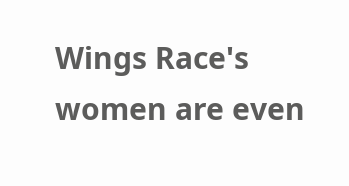Wings Race's women are even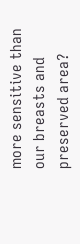more sensitive than our breasts and preserved area?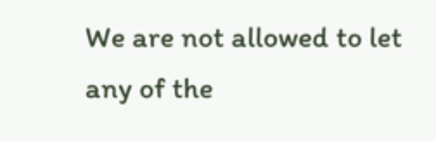We are not allowed to let any of the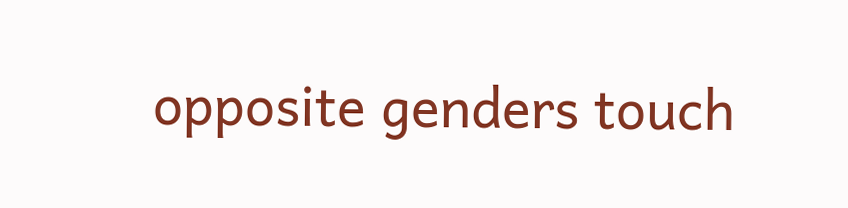opposite genders touch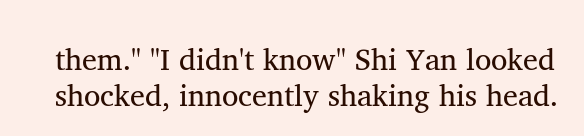them." "I didn't know" Shi Yan looked shocked, innocently shaking his head.